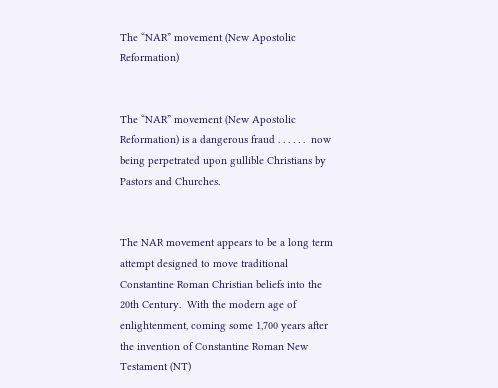The “NAR” movement (New Apostolic Reformation)


The “NAR” movement (New Apostolic Reformation) is a dangerous fraud . . . . . .  now being perpetrated upon gullible Christians by Pastors and Churches.


The NAR movement appears to be a long term attempt designed to move traditional Constantine Roman Christian beliefs into the 20th Century.  With the modern age of enlightenment, coming some 1,700 years after the invention of Constantine Roman New Testament (NT)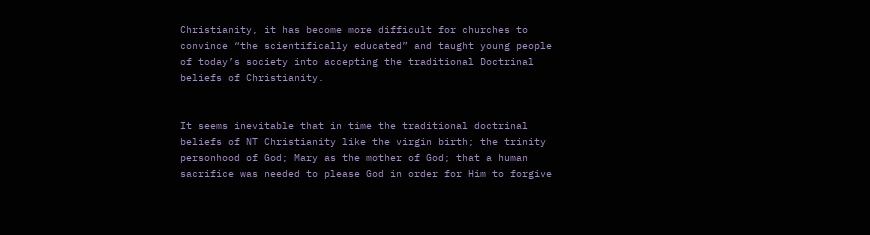Christianity, it has become more difficult for churches to convince “the scientifically educated” and taught young people of today’s society into accepting the traditional Doctrinal beliefs of Christianity.


It seems inevitable that in time the traditional doctrinal beliefs of NT Christianity like the virgin birth; the trinity personhood of God; Mary as the mother of God; that a human sacrifice was needed to please God in order for Him to forgive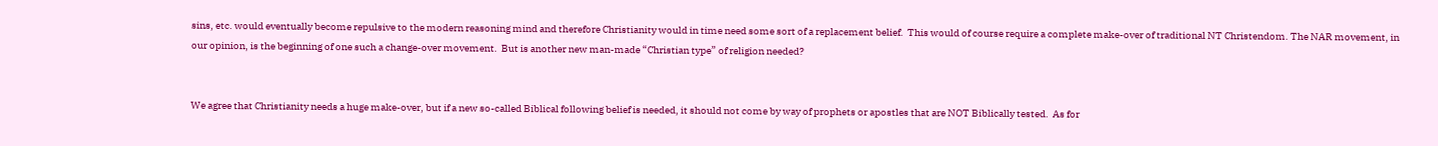sins, etc. would eventually become repulsive to the modern reasoning mind and therefore Christianity would in time need some sort of a replacement belief.  This would of course require a complete make-over of traditional NT Christendom. The NAR movement, in our opinion, is the beginning of one such a change-over movement.  But is another new man-made “Christian type” of religion needed?


We agree that Christianity needs a huge make-over, but if a new so-called Biblical following belief is needed, it should not come by way of prophets or apostles that are NOT Biblically tested.  As for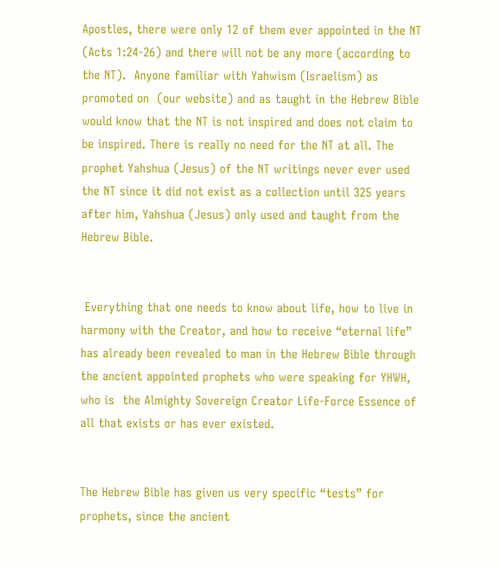Apostles, there were only 12 of them ever appointed in the NT (Acts 1:24-26) and there will not be any more (according to the NT).  Anyone familiar with Yahwism (Israelism) as promoted on  (our website) and as taught in the Hebrew Bible would know that the NT is not inspired and does not claim to be inspired. There is really no need for the NT at all. The prophet Yahshua (Jesus) of the NT writings never ever used the NT since it did not exist as a collection until 325 years after him, Yahshua (Jesus) only used and taught from the Hebrew Bible.


 Everything that one needs to know about life, how to live in harmony with the Creator, and how to receive “eternal life” has already been revealed to man in the Hebrew Bible through the ancient appointed prophets who were speaking for YHWH, who is  the Almighty Sovereign Creator Life-Force Essence of all that exists or has ever existed.


The Hebrew Bible has given us very specific “tests” for prophets, since the ancient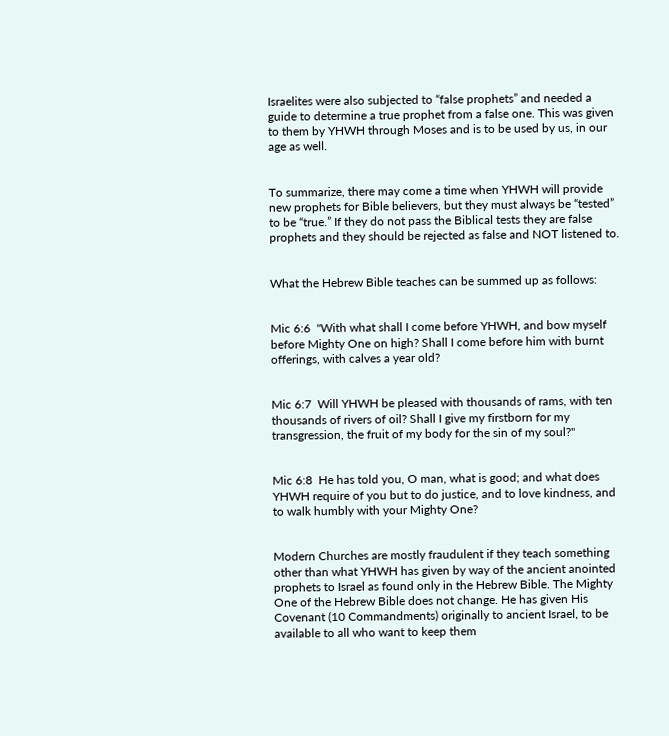Israelites were also subjected to “false prophets” and needed a guide to determine a true prophet from a false one. This was given to them by YHWH through Moses and is to be used by us, in our age as well.


To summarize, there may come a time when YHWH will provide new prophets for Bible believers, but they must always be “tested” to be “true.” If they do not pass the Biblical tests they are false prophets and they should be rejected as false and NOT listened to.


What the Hebrew Bible teaches can be summed up as follows:


Mic 6:6  "With what shall I come before YHWH, and bow myself before Mighty One on high? Shall I come before him with burnt offerings, with calves a year old?


Mic 6:7  Will YHWH be pleased with thousands of rams, with ten thousands of rivers of oil? Shall I give my firstborn for my transgression, the fruit of my body for the sin of my soul?"


Mic 6:8  He has told you, O man, what is good; and what does YHWH require of you but to do justice, and to love kindness, and to walk humbly with your Mighty One?


Modern Churches are mostly fraudulent if they teach something other than what YHWH has given by way of the ancient anointed prophets to Israel as found only in the Hebrew Bible. The Mighty One of the Hebrew Bible does not change. He has given His Covenant (10 Commandments) originally to ancient Israel, to be available to all who want to keep them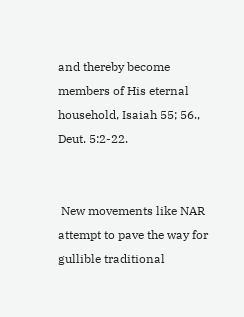and thereby become members of His eternal household, Isaiah 55; 56., Deut. 5:2-22.


 New movements like NAR attempt to pave the way for gullible traditional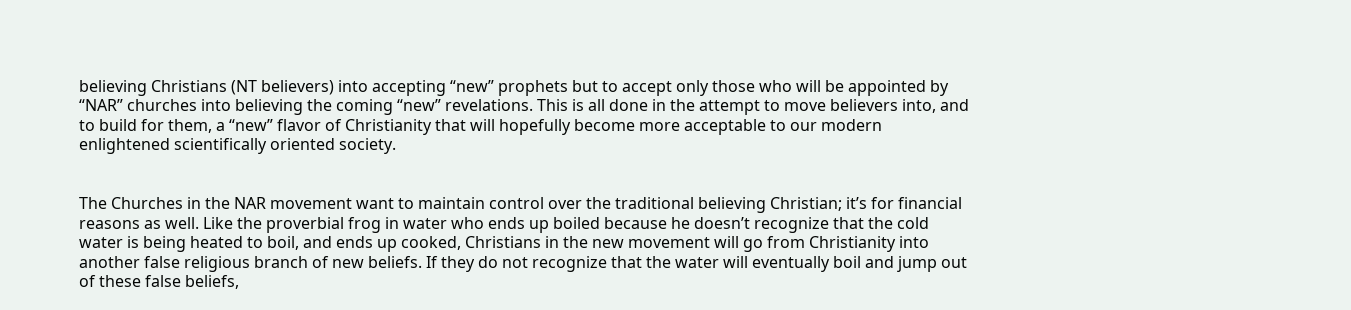believing Christians (NT believers) into accepting “new” prophets but to accept only those who will be appointed by “NAR” churches into believing the coming “new” revelations. This is all done in the attempt to move believers into, and to build for them, a “new” flavor of Christianity that will hopefully become more acceptable to our modern enlightened scientifically oriented society.


The Churches in the NAR movement want to maintain control over the traditional believing Christian; it’s for financial reasons as well. Like the proverbial frog in water who ends up boiled because he doesn’t recognize that the cold water is being heated to boil, and ends up cooked, Christians in the new movement will go from Christianity into another false religious branch of new beliefs. If they do not recognize that the water will eventually boil and jump out of these false beliefs,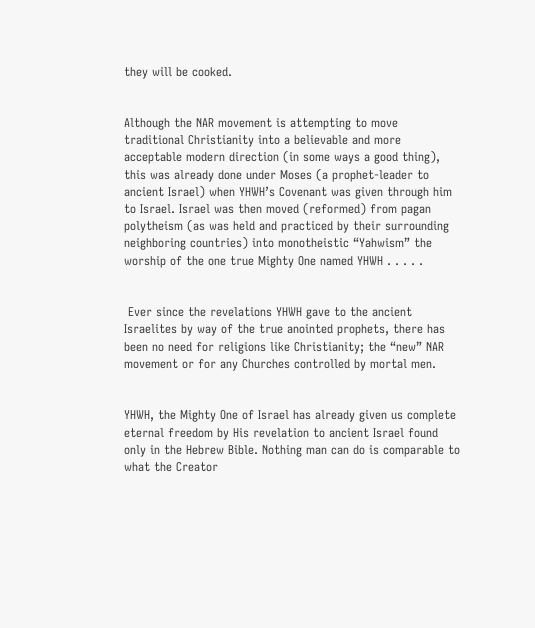they will be cooked.


Although the NAR movement is attempting to move traditional Christianity into a believable and more acceptable modern direction (in some ways a good thing), this was already done under Moses (a prophet-leader to ancient Israel) when YHWH’s Covenant was given through him to Israel. Israel was then moved (reformed) from pagan polytheism (as was held and practiced by their surrounding neighboring countries) into monotheistic “Yahwism” the worship of the one true Mighty One named YHWH . . . . .


 Ever since the revelations YHWH gave to the ancient Israelites by way of the true anointed prophets, there has been no need for religions like Christianity; the “new” NAR movement or for any Churches controlled by mortal men.


YHWH, the Mighty One of Israel has already given us complete eternal freedom by His revelation to ancient Israel found only in the Hebrew Bible. Nothing man can do is comparable to what the Creator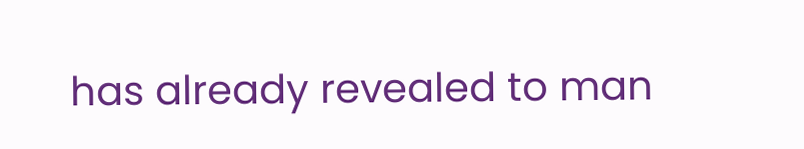has already revealed to man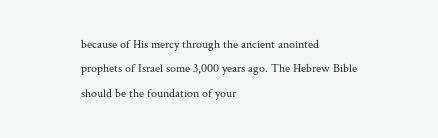because of His mercy through the ancient anointed prophets of Israel some 3,000 years ago. The Hebrew Bible should be the foundation of your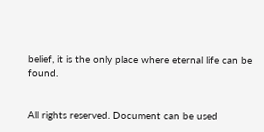belief, it is the only place where eternal life can be found.


All rights reserved. Document can be used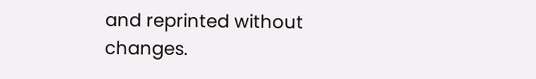and reprinted without changes.